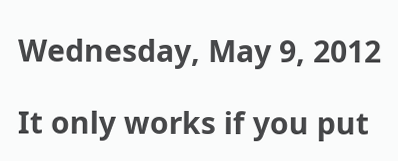Wednesday, May 9, 2012

It only works if you put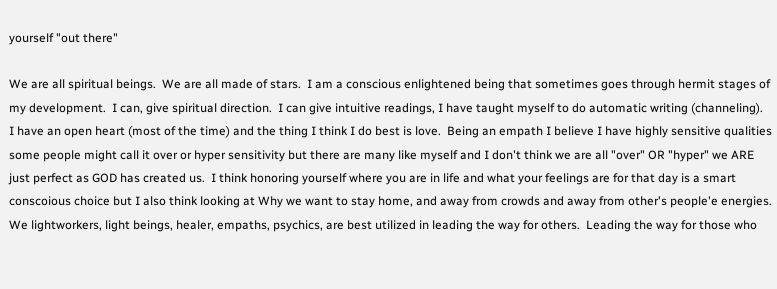yourself "out there"

We are all spiritual beings.  We are all made of stars.  I am a conscious enlightened being that sometimes goes through hermit stages of my development.  I can, give spiritual direction.  I can give intuitive readings, I have taught myself to do automatic writing (channeling).    I have an open heart (most of the time) and the thing I think I do best is love.  Being an empath I believe I have highly sensitive qualities some people might call it over or hyper sensitivity but there are many like myself and I don't think we are all "over" OR "hyper" we ARE just perfect as GOD has created us.  I think honoring yourself where you are in life and what your feelings are for that day is a smart conscoious choice but I also think looking at Why we want to stay home, and away from crowds and away from other's people'e energies.  We lightworkers, light beings, healer, empaths, psychics, are best utilized in leading the way for others.  Leading the way for those who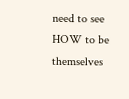need to see HOW to be themselves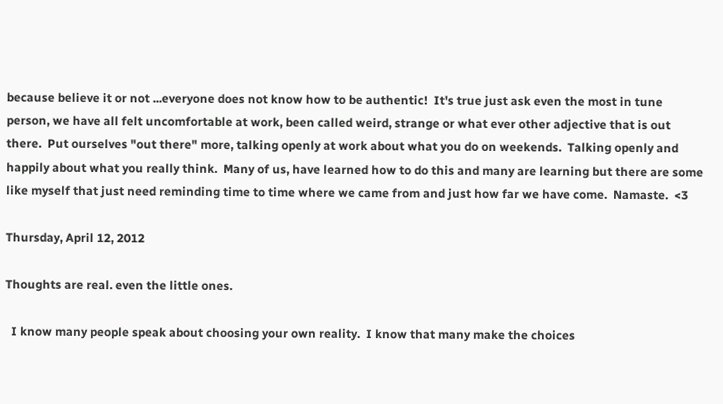because believe it or not ...everyone does not know how to be authentic!  It's true just ask even the most in tune person, we have all felt uncomfortable at work, been called weird, strange or what ever other adjective that is out there.  Put ourselves "out there" more, talking openly at work about what you do on weekends.  Talking openly and happily about what you really think.  Many of us, have learned how to do this and many are learning but there are some like myself that just need reminding time to time where we came from and just how far we have come.  Namaste.  <3

Thursday, April 12, 2012

Thoughts are real. even the little ones.

  I know many people speak about choosing your own reality.  I know that many make the choices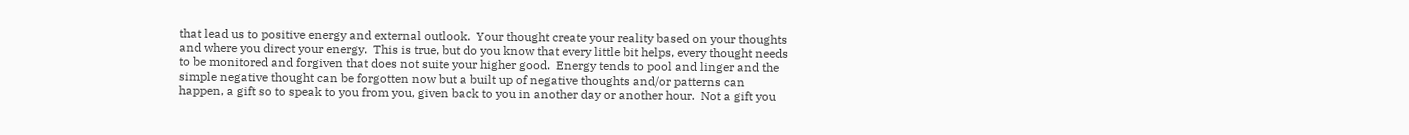that lead us to positive energy and external outlook.  Your thought create your reality based on your thoughts and where you direct your energy.  This is true, but do you know that every little bit helps, every thought needs to be monitored and forgiven that does not suite your higher good.  Energy tends to pool and linger and the simple negative thought can be forgotten now but a built up of negative thoughts and/or patterns can happen, a gift so to speak to you from you, given back to you in another day or another hour.  Not a gift you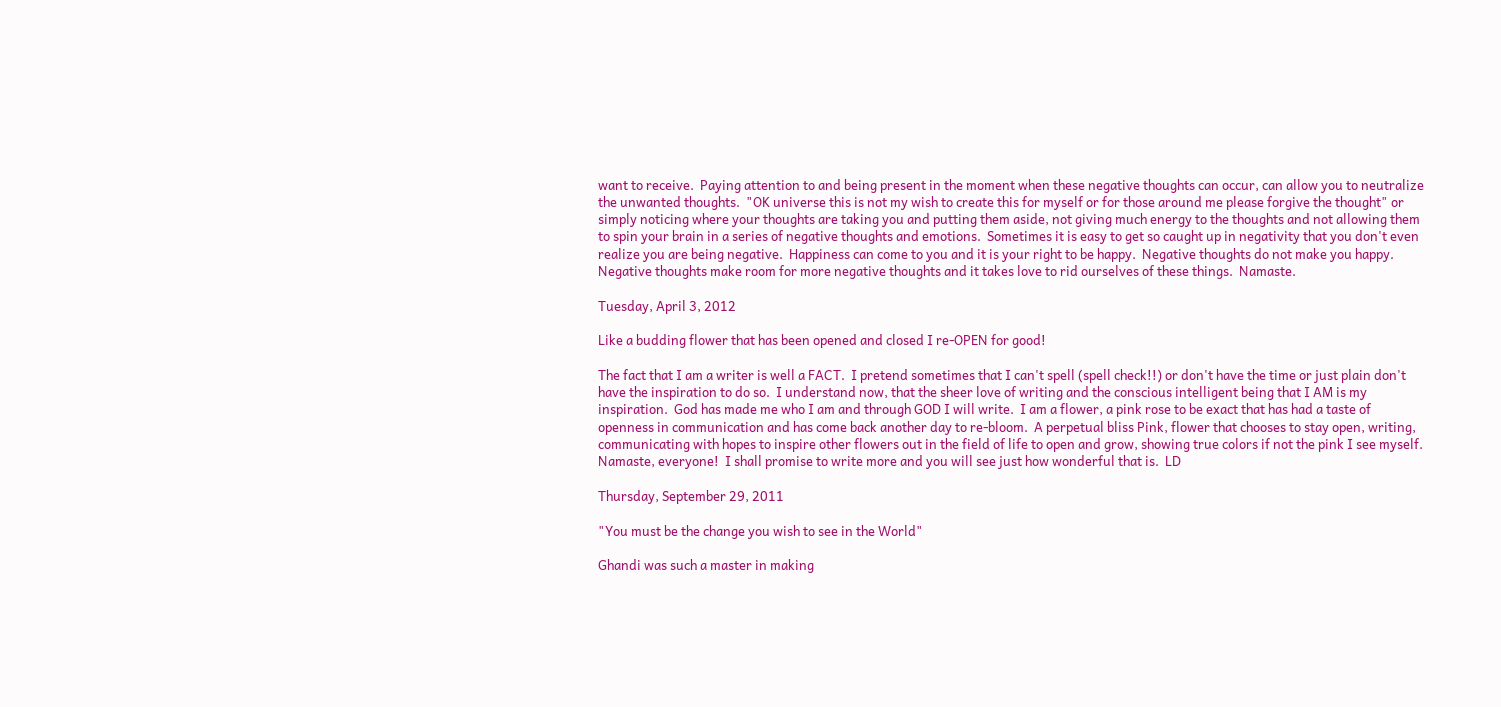want to receive.  Paying attention to and being present in the moment when these negative thoughts can occur, can allow you to neutralize the unwanted thoughts.  "OK universe this is not my wish to create this for myself or for those around me please forgive the thought" or  simply noticing where your thoughts are taking you and putting them aside, not giving much energy to the thoughts and not allowing them to spin your brain in a series of negative thoughts and emotions.  Sometimes it is easy to get so caught up in negativity that you don't even realize you are being negative.  Happiness can come to you and it is your right to be happy.  Negative thoughts do not make you happy.  Negative thoughts make room for more negative thoughts and it takes love to rid ourselves of these things.  Namaste.

Tuesday, April 3, 2012

Like a budding flower that has been opened and closed I re-OPEN for good!

The fact that I am a writer is well a FACT.  I pretend sometimes that I can't spell (spell check!!) or don't have the time or just plain don't have the inspiration to do so.  I understand now, that the sheer love of writing and the conscious intelligent being that I AM is my inspiration.  God has made me who I am and through GOD I will write.  I am a flower, a pink rose to be exact that has had a taste of openness in communication and has come back another day to re-bloom.  A perpetual bliss Pink, flower that chooses to stay open, writing, communicating with hopes to inspire other flowers out in the field of life to open and grow, showing true colors if not the pink I see myself. Namaste, everyone!  I shall promise to write more and you will see just how wonderful that is.  LD

Thursday, September 29, 2011

"You must be the change you wish to see in the World"

Ghandi was such a master in making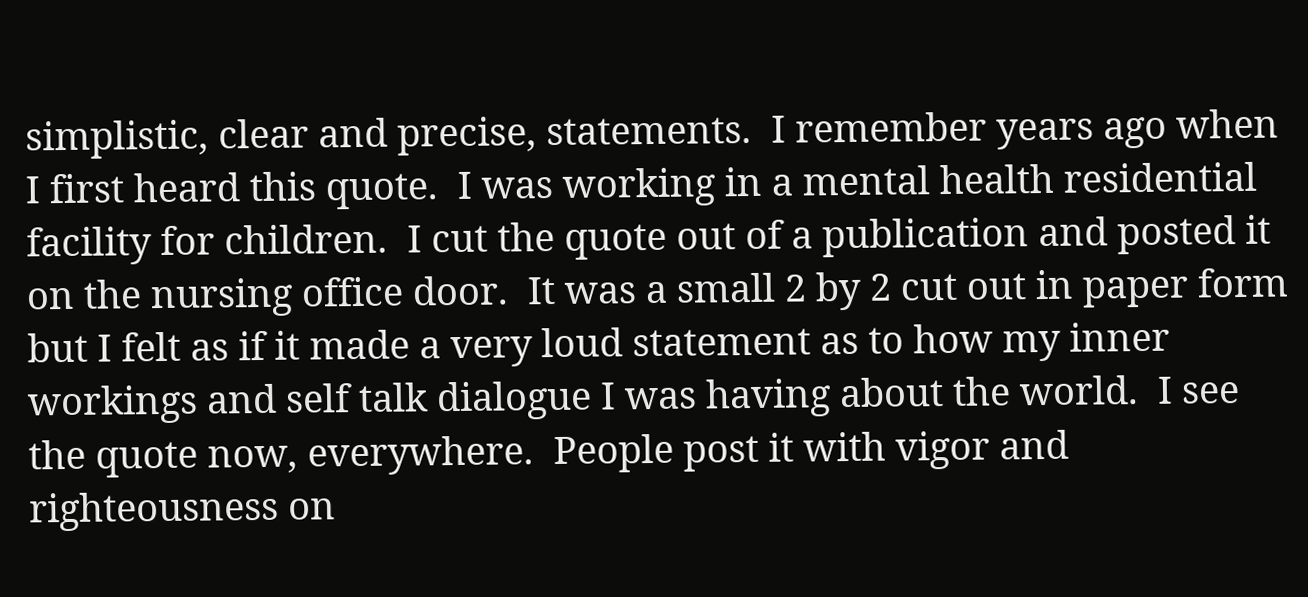simplistic, clear and precise, statements.  I remember years ago when I first heard this quote.  I was working in a mental health residential facility for children.  I cut the quote out of a publication and posted it on the nursing office door.  It was a small 2 by 2 cut out in paper form but I felt as if it made a very loud statement as to how my inner workings and self talk dialogue I was having about the world.  I see the quote now, everywhere.  People post it with vigor and righteousness on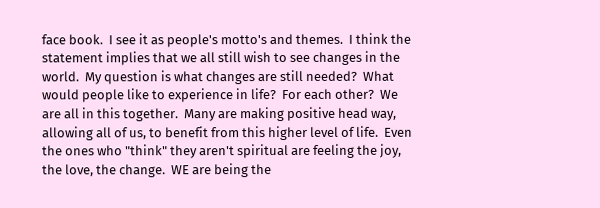face book.  I see it as people's motto's and themes.  I think the statement implies that we all still wish to see changes in the world.  My question is what changes are still needed?  What would people like to experience in life?  For each other?  We are all in this together.  Many are making positive head way, allowing all of us, to benefit from this higher level of life.  Even the ones who "think" they aren't spiritual are feeling the joy, the love, the change.  WE are being the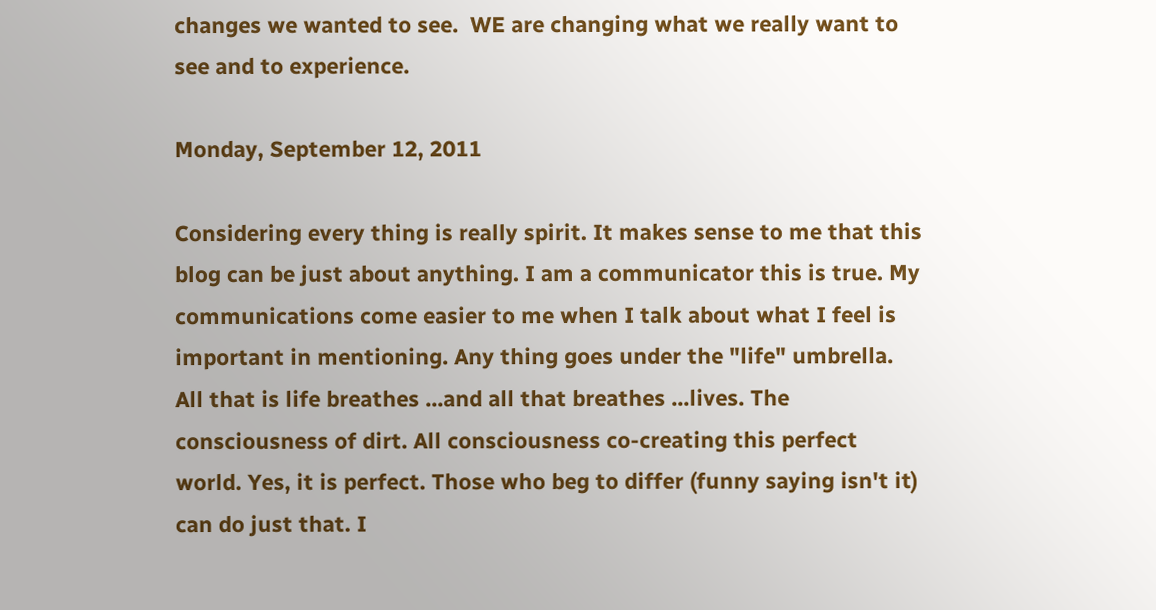changes we wanted to see.  WE are changing what we really want to see and to experience.

Monday, September 12, 2011

Considering every thing is really spirit. It makes sense to me that this blog can be just about anything. I am a communicator this is true. My communications come easier to me when I talk about what I feel is important in mentioning. Any thing goes under the "life" umbrella. All that is life breathes ...and all that breathes ...lives. The consciousness of dirt. All consciousness co-creating this perfect world. Yes, it is perfect. Those who beg to differ (funny saying isn't it) can do just that. I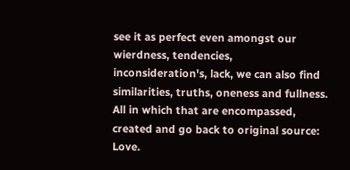see it as perfect even amongst our wierdness, tendencies, inconsideration's, lack, we can also find similarities, truths, oneness and fullness. All in which that are encompassed, created and go back to original source: Love.